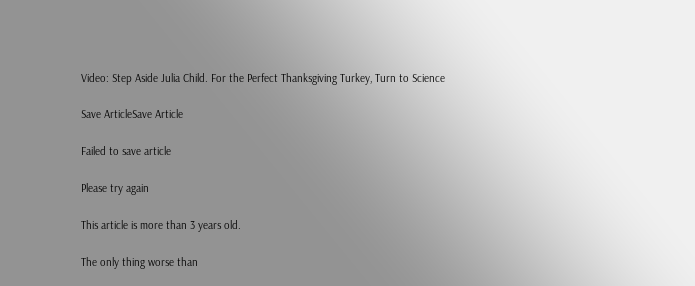Video: Step Aside Julia Child. For the Perfect Thanksgiving Turkey, Turn to Science

Save ArticleSave Article

Failed to save article

Please try again

This article is more than 3 years old.

The only thing worse than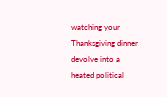watching your Thanksgiving dinner devolve into a heated political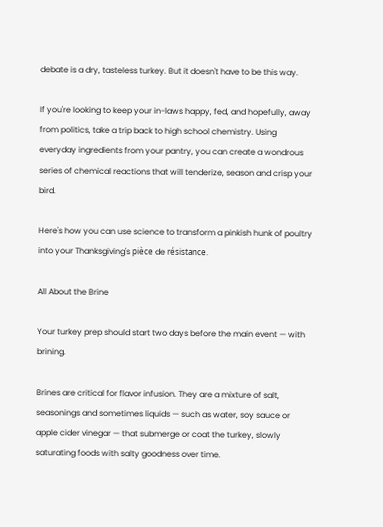debate is a dry, tasteless turkey. But it doesn't have to be this way.

If you're looking to keep your in-laws happy, fed, and hopefully, away from politics, take a trip back to high school chemistry. Using everyday ingredients from your pantry, you can create a wondrous series of chemical reactions that will tenderize, season and crisp your bird.

Here's how you can use science to transform a pinkish hunk of poultry into your Thanksgiving's pièce de résistance.

All About the Brine

Your turkey prep should start two days before the main event — with brining.

Brines are critical for flavor infusion. They are a mixture of salt, seasonings and sometimes liquids — such as water, soy sauce or apple cider vinegar — that submerge or coat the turkey, slowly saturating foods with salty goodness over time.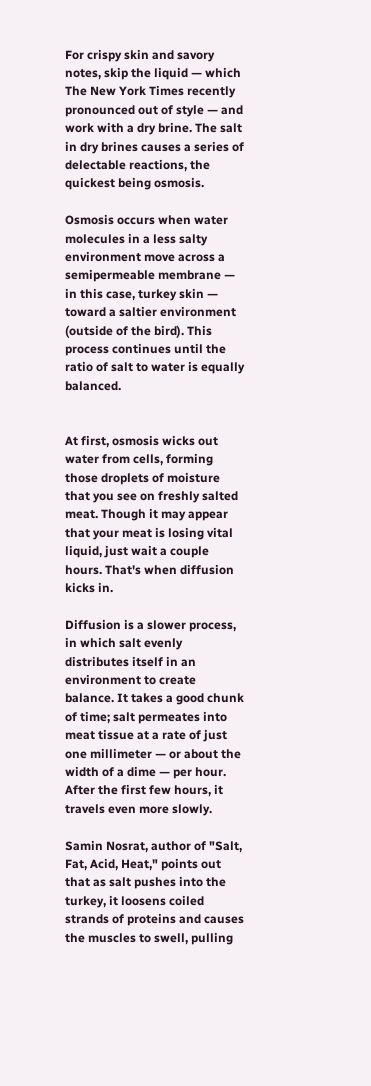For crispy skin and savory notes, skip the liquid — which The New York Times recently pronounced out of style — and work with a dry brine. The salt in dry brines causes a series of delectable reactions, the quickest being osmosis.

Osmosis occurs when water molecules in a less salty environment move across a semipermeable membrane — in this case, turkey skin — toward a saltier environment (outside of the bird). This process continues until the ratio of salt to water is equally balanced.


At first, osmosis wicks out water from cells, forming those droplets of moisture that you see on freshly salted meat. Though it may appear that your meat is losing vital liquid, just wait a couple hours. That's when diffusion kicks in.

Diffusion is a slower process, in which salt evenly distributes itself in an environment to create balance. It takes a good chunk of time; salt permeates into meat tissue at a rate of just one millimeter — or about the width of a dime — per hour. After the first few hours, it travels even more slowly.

Samin Nosrat, author of "Salt, Fat, Acid, Heat," points out that as salt pushes into the turkey, it loosens coiled strands of proteins and causes the muscles to swell, pulling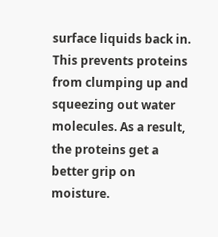surface liquids back in. This prevents proteins from clumping up and squeezing out water molecules. As a result, the proteins get a better grip on moisture.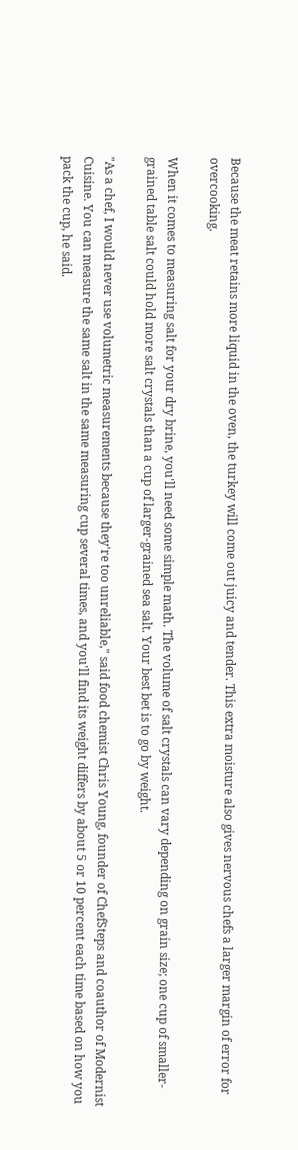Because the meat retains more liquid in the oven, the turkey will come out juicy and tender. This extra moisture also gives nervous chefs a larger margin of error for overcooking.

When it comes to measuring salt for your dry brine, you'll need some simple math. The volume of salt crystals can vary depending on grain size; one cup of smaller-grained table salt could hold more salt crystals than a cup of larger-grained sea salt. Your best bet is to go by weight.

"As a chef, I would never use volumetric measurements because they're too unreliable," said food chemist Chris Young, founder of ChefSteps and coauthor of Modernist Cuisine. You can measure the same salt in the same measuring cup several times, and you'll find its weight differs by about 5 or 10 percent each time based on how you pack the cup, he said.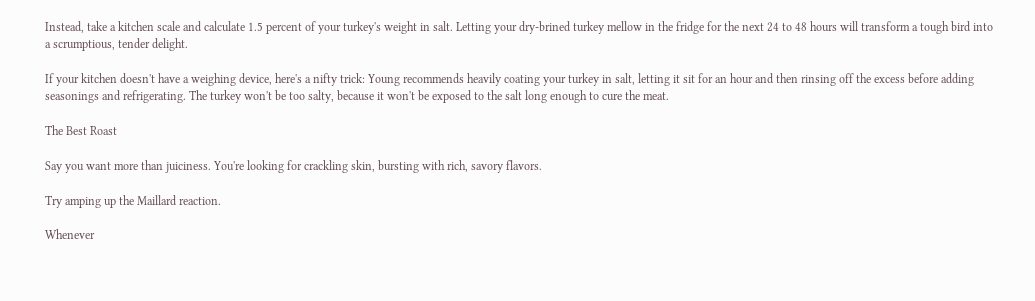Instead, take a kitchen scale and calculate 1.5 percent of your turkey's weight in salt. Letting your dry-brined turkey mellow in the fridge for the next 24 to 48 hours will transform a tough bird into a scrumptious, tender delight.

If your kitchen doesn't have a weighing device, here's a nifty trick: Young recommends heavily coating your turkey in salt, letting it sit for an hour and then rinsing off the excess before adding seasonings and refrigerating. The turkey won't be too salty, because it won't be exposed to the salt long enough to cure the meat.

The Best Roast

Say you want more than juiciness. You're looking for crackling skin, bursting with rich, savory flavors.

Try amping up the Maillard reaction.

Whenever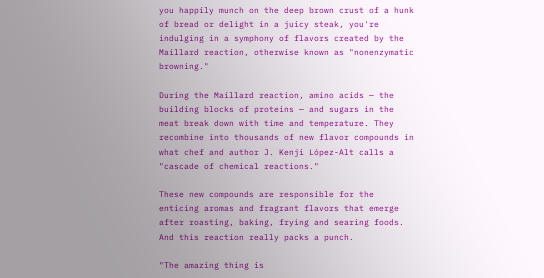you happily munch on the deep brown crust of a hunk of bread or delight in a juicy steak, you're indulging in a symphony of flavors created by the Maillard reaction, otherwise known as "nonenzymatic browning."

During the Maillard reaction, amino acids — the building blocks of proteins — and sugars in the meat break down with time and temperature. They recombine into thousands of new flavor compounds in what chef and author J. Kenji López-Alt calls a "cascade of chemical reactions."

These new compounds are responsible for the enticing aromas and fragrant flavors that emerge after roasting, baking, frying and searing foods. And this reaction really packs a punch.

"The amazing thing is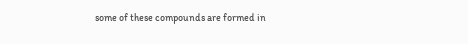some of these compounds are formed in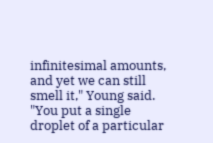infinitesimal amounts, and yet we can still smell it," Young said. "You put a single droplet of a particular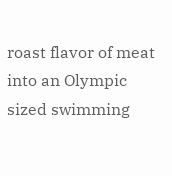roast flavor of meat into an Olympic sized swimming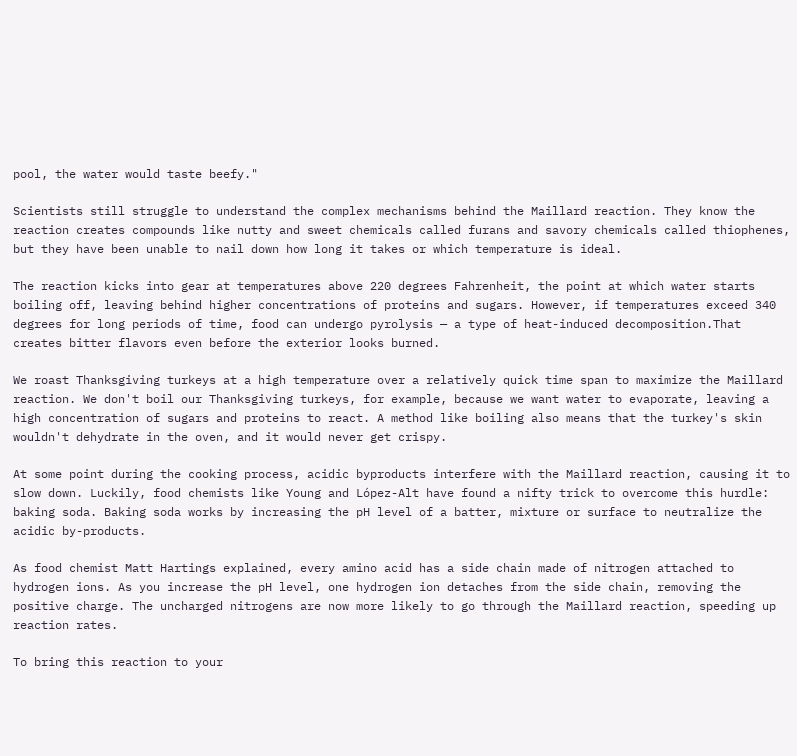pool, the water would taste beefy."

Scientists still struggle to understand the complex mechanisms behind the Maillard reaction. They know the reaction creates compounds like nutty and sweet chemicals called furans and savory chemicals called thiophenes, but they have been unable to nail down how long it takes or which temperature is ideal.

The reaction kicks into gear at temperatures above 220 degrees Fahrenheit, the point at which water starts boiling off, leaving behind higher concentrations of proteins and sugars. However, if temperatures exceed 340 degrees for long periods of time, food can undergo pyrolysis — a type of heat-induced decomposition.That creates bitter flavors even before the exterior looks burned.

We roast Thanksgiving turkeys at a high temperature over a relatively quick time span to maximize the Maillard reaction. We don't boil our Thanksgiving turkeys, for example, because we want water to evaporate, leaving a high concentration of sugars and proteins to react. A method like boiling also means that the turkey's skin wouldn't dehydrate in the oven, and it would never get crispy.

At some point during the cooking process, acidic byproducts interfere with the Maillard reaction, causing it to slow down. Luckily, food chemists like Young and López-Alt have found a nifty trick to overcome this hurdle: baking soda. Baking soda works by increasing the pH level of a batter, mixture or surface to neutralize the acidic by-products.

As food chemist Matt Hartings explained, every amino acid has a side chain made of nitrogen attached to hydrogen ions. As you increase the pH level, one hydrogen ion detaches from the side chain, removing the positive charge. The uncharged nitrogens are now more likely to go through the Maillard reaction, speeding up reaction rates.

To bring this reaction to your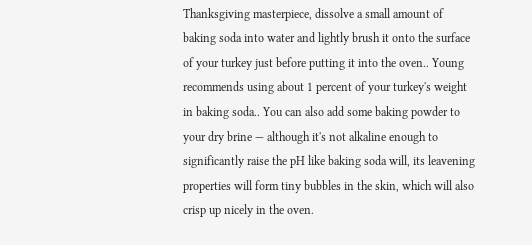Thanksgiving masterpiece, dissolve a small amount of baking soda into water and lightly brush it onto the surface of your turkey just before putting it into the oven.. Young recommends using about 1 percent of your turkey's weight in baking soda.. You can also add some baking powder to your dry brine — although it's not alkaline enough to significantly raise the pH like baking soda will, its leavening properties will form tiny bubbles in the skin, which will also crisp up nicely in the oven.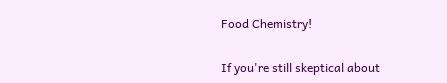Food Chemistry!

If you're still skeptical about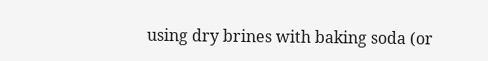using dry brines with baking soda (or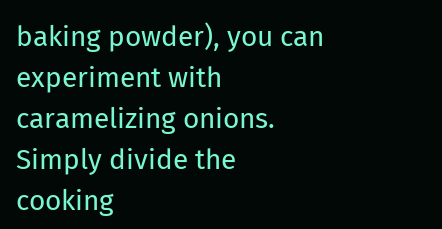baking powder), you can experiment with caramelizing onions. Simply divide the cooking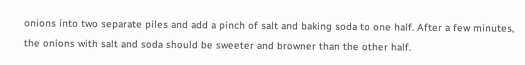onions into two separate piles and add a pinch of salt and baking soda to one half. After a few minutes, the onions with salt and soda should be sweeter and browner than the other half.